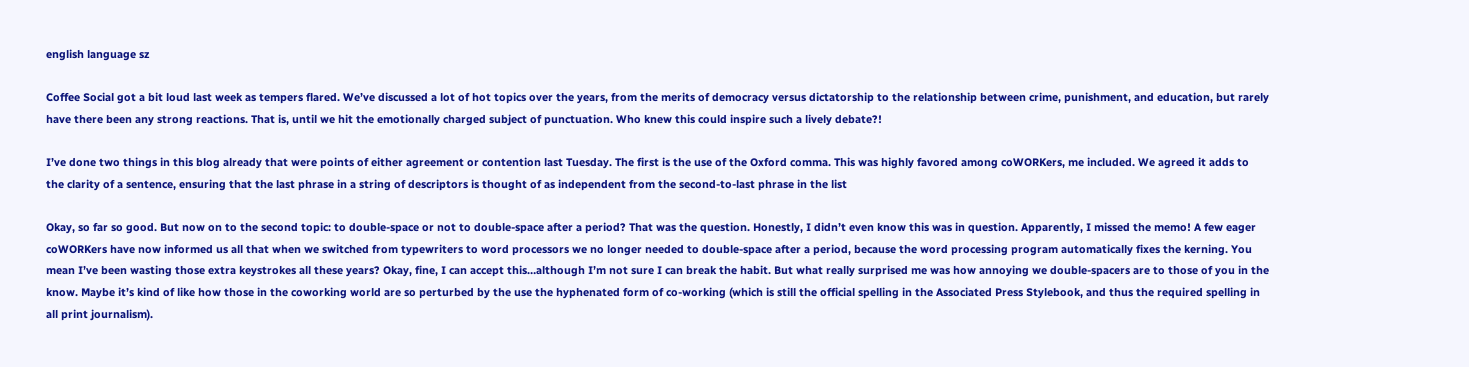english language sz

Coffee Social got a bit loud last week as tempers flared. We’ve discussed a lot of hot topics over the years, from the merits of democracy versus dictatorship to the relationship between crime, punishment, and education, but rarely have there been any strong reactions. That is, until we hit the emotionally charged subject of punctuation. Who knew this could inspire such a lively debate?!

I’ve done two things in this blog already that were points of either agreement or contention last Tuesday. The first is the use of the Oxford comma. This was highly favored among coWORKers, me included. We agreed it adds to the clarity of a sentence, ensuring that the last phrase in a string of descriptors is thought of as independent from the second-to-last phrase in the list

Okay, so far so good. But now on to the second topic: to double-space or not to double-space after a period? That was the question. Honestly, I didn’t even know this was in question. Apparently, I missed the memo! A few eager coWORKers have now informed us all that when we switched from typewriters to word processors we no longer needed to double-space after a period, because the word processing program automatically fixes the kerning. You mean I’ve been wasting those extra keystrokes all these years? Okay, fine, I can accept this…although I’m not sure I can break the habit. But what really surprised me was how annoying we double-spacers are to those of you in the know. Maybe it’s kind of like how those in the coworking world are so perturbed by the use the hyphenated form of co-working (which is still the official spelling in the Associated Press Stylebook, and thus the required spelling in all print journalism).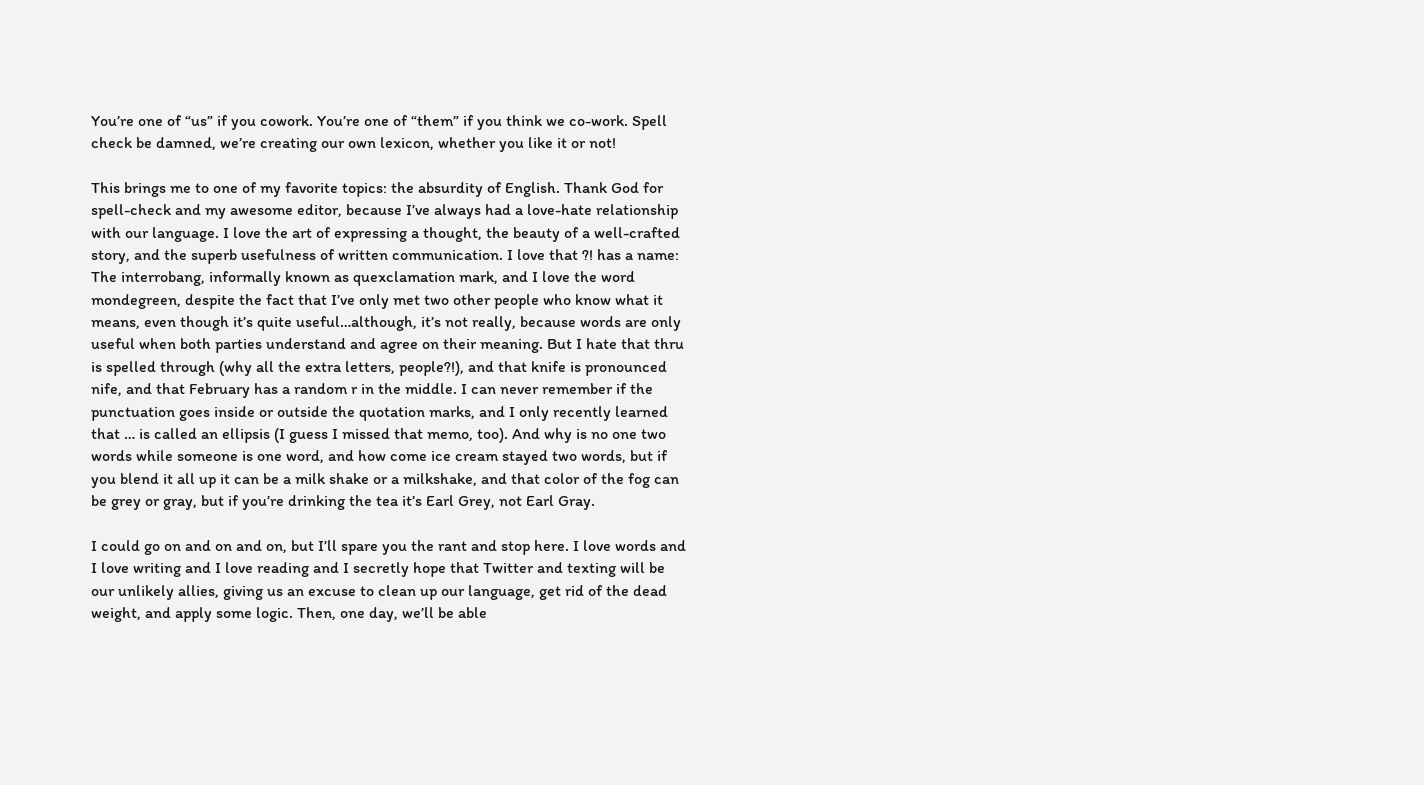You’re one of “us” if you cowork. You’re one of “them” if you think we co-work. Spell check be damned, we’re creating our own lexicon, whether you like it or not!

This brings me to one of my favorite topics: the absurdity of English. Thank God for spell-check and my awesome editor, because I’ve always had a love-hate relationship with our language. I love the art of expressing a thought, the beauty of a well-crafted story, and the superb usefulness of written communication. I love that ?! has a name: The interrobang, informally known as quexclamation mark, and I love the word mondegreen, despite the fact that I’ve only met two other people who know what it means, even though it’s quite useful…although, it’s not really, because words are only useful when both parties understand and agree on their meaning. But I hate that thru is spelled through (why all the extra letters, people?!), and that knife is pronounced nife, and that February has a random r in the middle. I can never remember if the punctuation goes inside or outside the quotation marks, and I only recently learned that … is called an ellipsis (I guess I missed that memo, too). And why is no one two words while someone is one word, and how come ice cream stayed two words, but if you blend it all up it can be a milk shake or a milkshake, and that color of the fog can be grey or gray, but if you’re drinking the tea it’s Earl Grey, not Earl Gray.

I could go on and on and on, but I’ll spare you the rant and stop here. I love words and I love writing and I love reading and I secretly hope that Twitter and texting will be our unlikely allies, giving us an excuse to clean up our language, get rid of the dead weight, and apply some logic. Then, one day, we’ll be able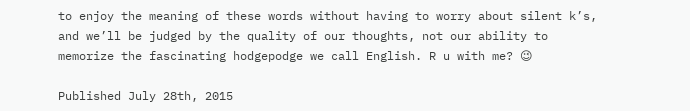to enjoy the meaning of these words without having to worry about silent k’s, and we’ll be judged by the quality of our thoughts, not our ability to memorize the fascinating hodgepodge we call English. R u with me? 😉

Published July 28th, 2015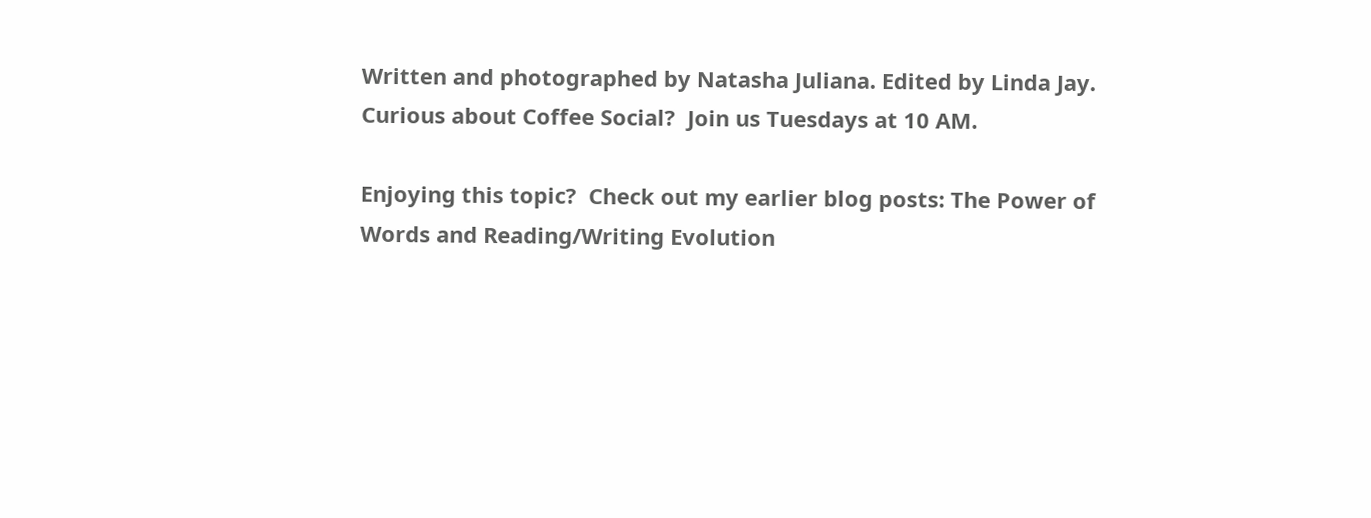Written and photographed by Natasha Juliana. Edited by Linda Jay. Curious about Coffee Social?  Join us Tuesdays at 10 AM.

Enjoying this topic?  Check out my earlier blog posts: The Power of Words and Reading/Writing Evolution